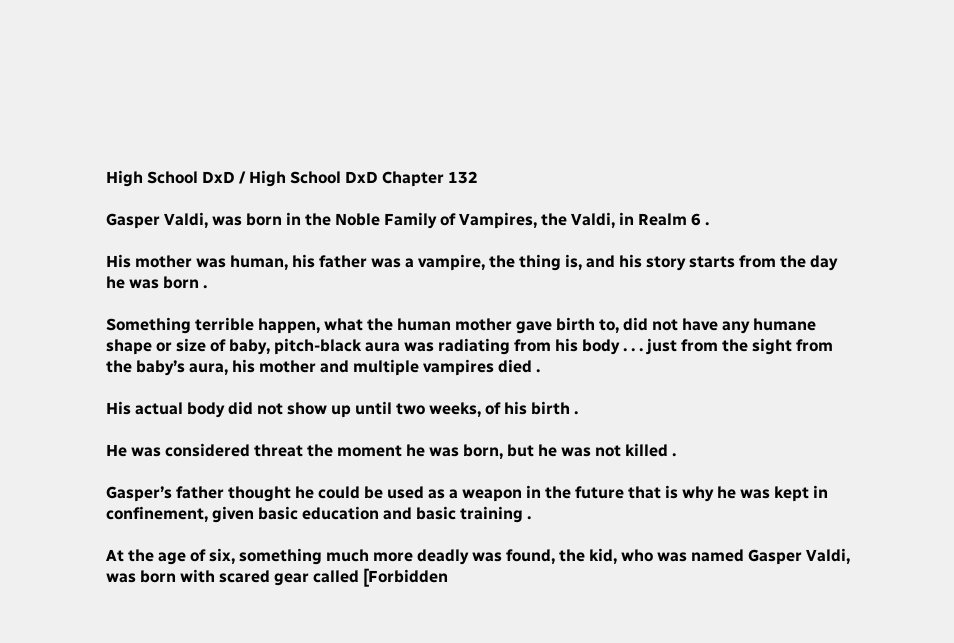High School DxD / High School DxD Chapter 132

Gasper Valdi, was born in the Noble Family of Vampires, the Valdi, in Realm 6 .

His mother was human, his father was a vampire, the thing is, and his story starts from the day he was born .

Something terrible happen, what the human mother gave birth to, did not have any humane shape or size of baby, pitch-black aura was radiating from his body . . . just from the sight from the baby’s aura, his mother and multiple vampires died .

His actual body did not show up until two weeks, of his birth .

He was considered threat the moment he was born, but he was not killed .

Gasper’s father thought he could be used as a weapon in the future that is why he was kept in confinement, given basic education and basic training .

At the age of six, something much more deadly was found, the kid, who was named Gasper Valdi, was born with scared gear called [Forbidden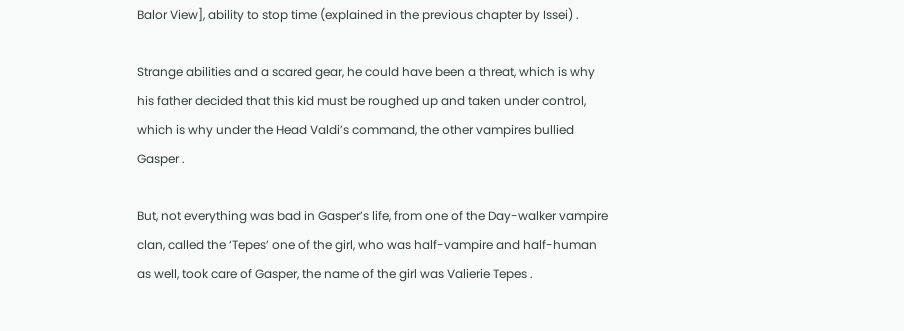Balor View], ability to stop time (explained in the previous chapter by Issei) .

Strange abilities and a scared gear, he could have been a threat, which is why his father decided that this kid must be roughed up and taken under control, which is why under the Head Valdi’s command, the other vampires bullied Gasper .

But, not everything was bad in Gasper’s life, from one of the Day-walker vampire clan, called the ‘Tepes’ one of the girl, who was half-vampire and half-human as well, took care of Gasper, the name of the girl was Valierie Tepes .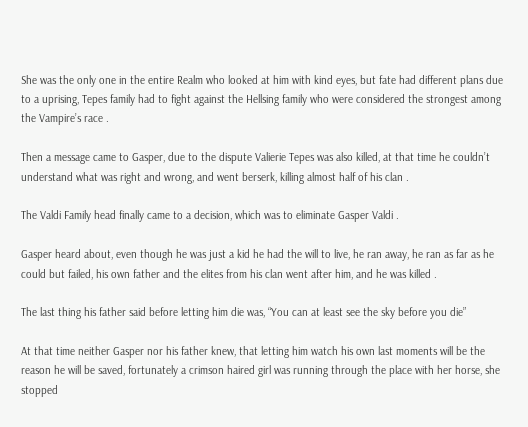She was the only one in the entire Realm who looked at him with kind eyes, but fate had different plans due to a uprising, Tepes family had to fight against the Hellsing family who were considered the strongest among the Vampire’s race .

Then a message came to Gasper, due to the dispute Valierie Tepes was also killed, at that time he couldn’t understand what was right and wrong, and went berserk, killing almost half of his clan .

The Valdi Family head finally came to a decision, which was to eliminate Gasper Valdi .

Gasper heard about, even though he was just a kid he had the will to live, he ran away, he ran as far as he could but failed, his own father and the elites from his clan went after him, and he was killed .

The last thing his father said before letting him die was, “You can at least see the sky before you die”

At that time neither Gasper nor his father knew, that letting him watch his own last moments will be the reason he will be saved, fortunately a crimson haired girl was running through the place with her horse, she stopped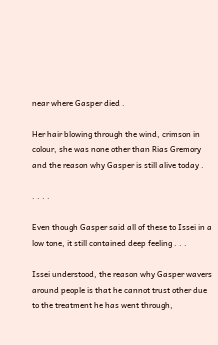near where Gasper died .

Her hair blowing through the wind, crimson in colour, she was none other than Rias Gremory and the reason why Gasper is still alive today .

. . . .

Even though Gasper said all of these to Issei in a low tone, it still contained deep feeling . . .

Issei understood, the reason why Gasper wavers around people is that he cannot trust other due to the treatment he has went through,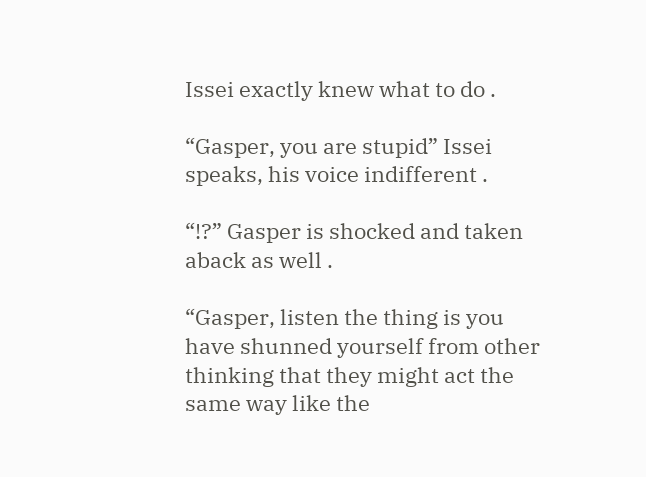Issei exactly knew what to do .

“Gasper, you are stupid” Issei speaks, his voice indifferent .

“!?” Gasper is shocked and taken aback as well .

“Gasper, listen the thing is you have shunned yourself from other thinking that they might act the same way like the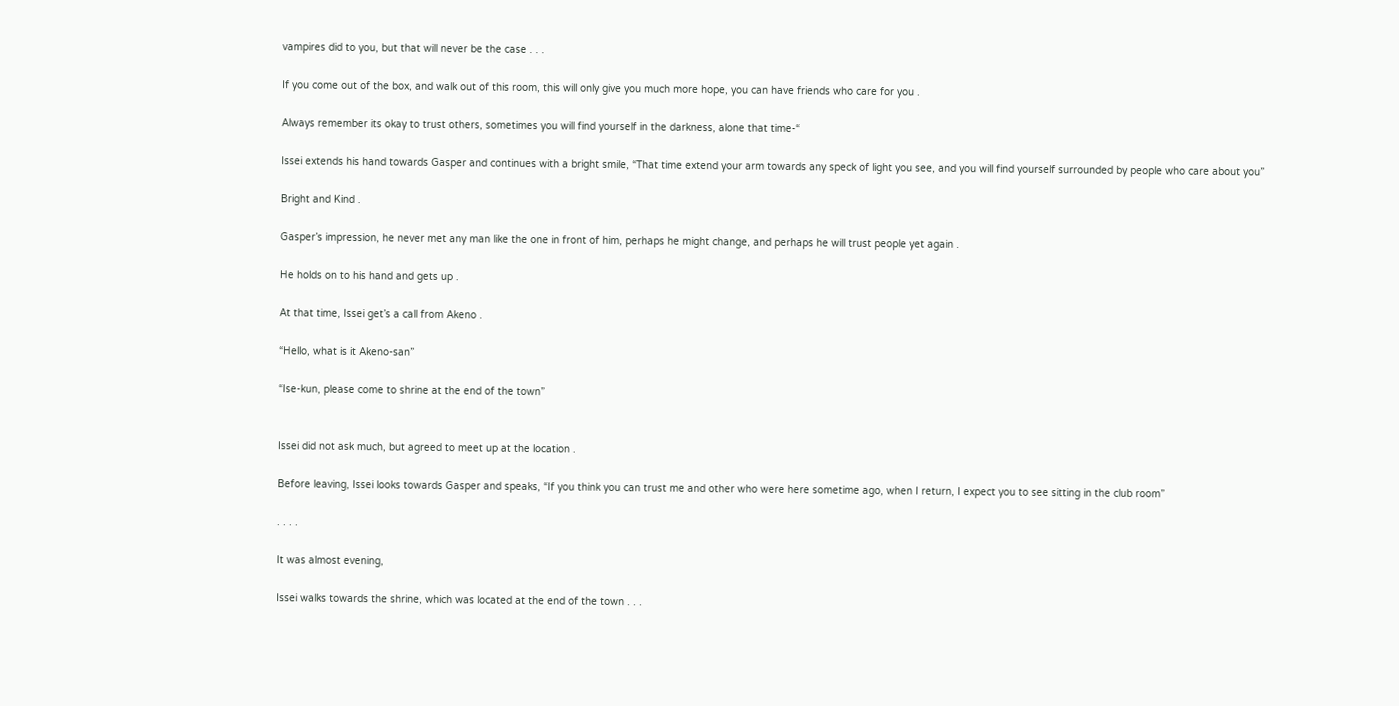vampires did to you, but that will never be the case . . .

If you come out of the box, and walk out of this room, this will only give you much more hope, you can have friends who care for you .

Always remember its okay to trust others, sometimes you will find yourself in the darkness, alone that time-“

Issei extends his hand towards Gasper and continues with a bright smile, “That time extend your arm towards any speck of light you see, and you will find yourself surrounded by people who care about you”

Bright and Kind .

Gasper’s impression, he never met any man like the one in front of him, perhaps he might change, and perhaps he will trust people yet again .

He holds on to his hand and gets up .

At that time, Issei get’s a call from Akeno .

“Hello, what is it Akeno-san”

“Ise-kun, please come to shrine at the end of the town”


Issei did not ask much, but agreed to meet up at the location .

Before leaving, Issei looks towards Gasper and speaks, “If you think you can trust me and other who were here sometime ago, when I return, I expect you to see sitting in the club room”

. . . .

It was almost evening,

Issei walks towards the shrine, which was located at the end of the town . . .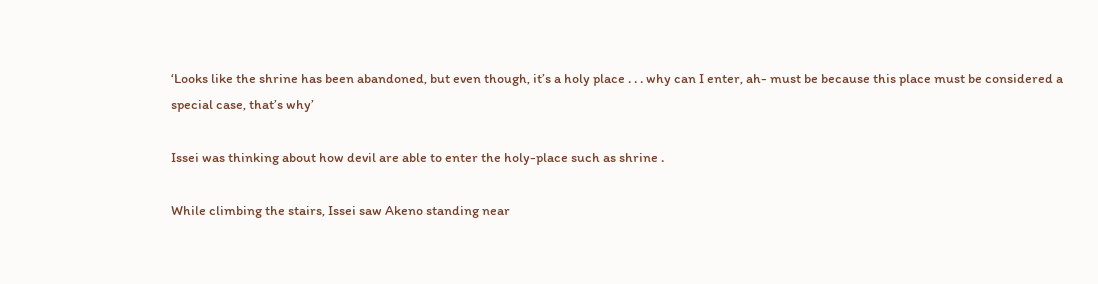‘Looks like the shrine has been abandoned, but even though, it’s a holy place . . . why can I enter, ah- must be because this place must be considered a special case, that’s why’

Issei was thinking about how devil are able to enter the holy-place such as shrine .

While climbing the stairs, Issei saw Akeno standing near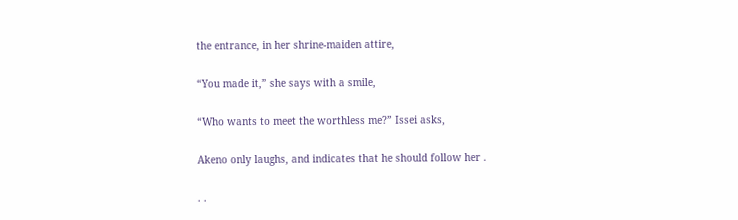the entrance, in her shrine-maiden attire,

“You made it,” she says with a smile,

“Who wants to meet the worthless me?” Issei asks,

Akeno only laughs, and indicates that he should follow her .

. .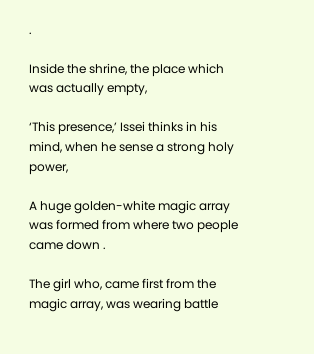.

Inside the shrine, the place which was actually empty,

‘This presence,’ Issei thinks in his mind, when he sense a strong holy power,

A huge golden-white magic array was formed from where two people came down .

The girl who, came first from the magic array, was wearing battle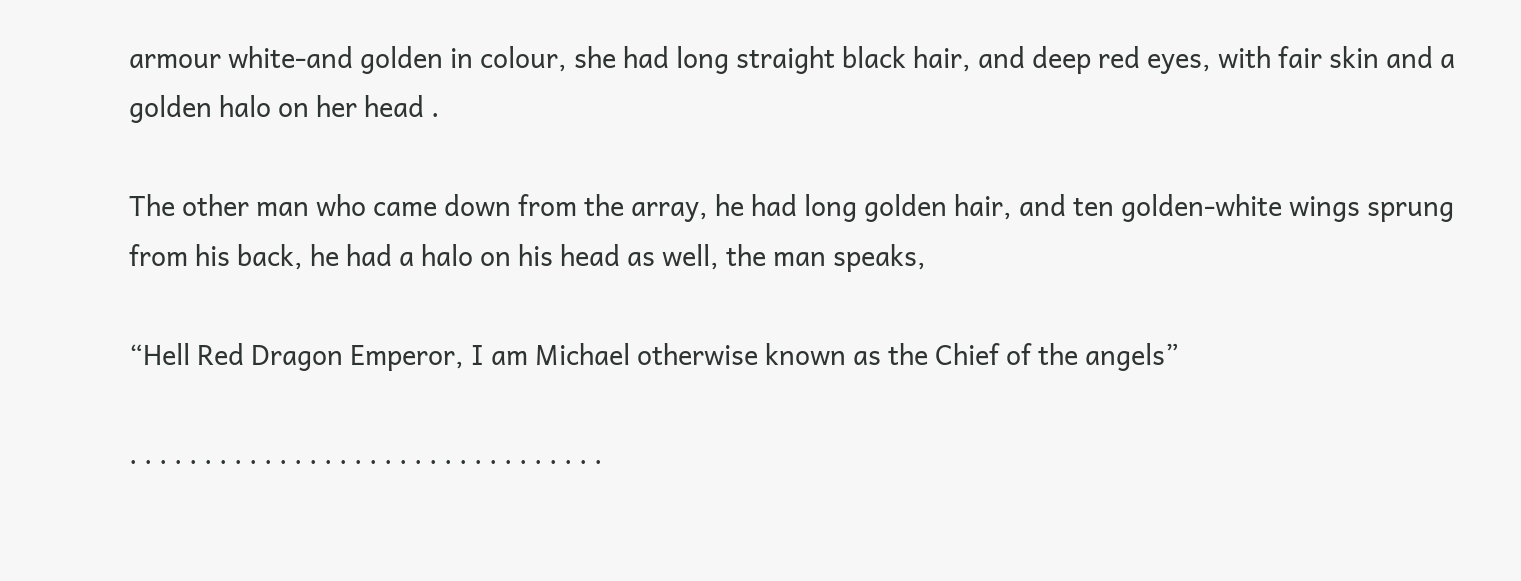armour white-and golden in colour, she had long straight black hair, and deep red eyes, with fair skin and a golden halo on her head .

The other man who came down from the array, he had long golden hair, and ten golden-white wings sprung from his back, he had a halo on his head as well, the man speaks,

“Hell Red Dragon Emperor, I am Michael otherwise known as the Chief of the angels”

. . . . . . . . . . . . . . . . . . . . . . . . . . . . . . . .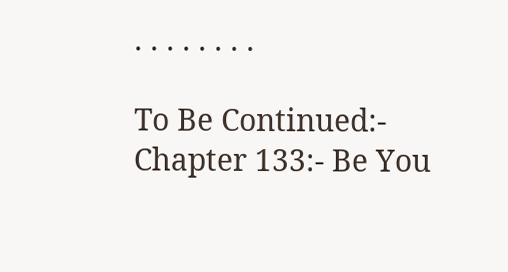. . . . . . . .

To Be Continued:- Chapter 133:- Be You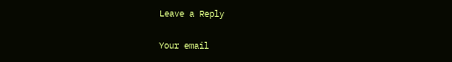Leave a Reply

Your email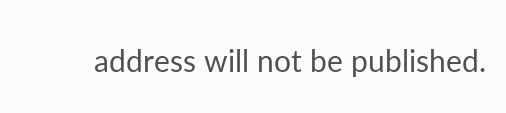address will not be published.